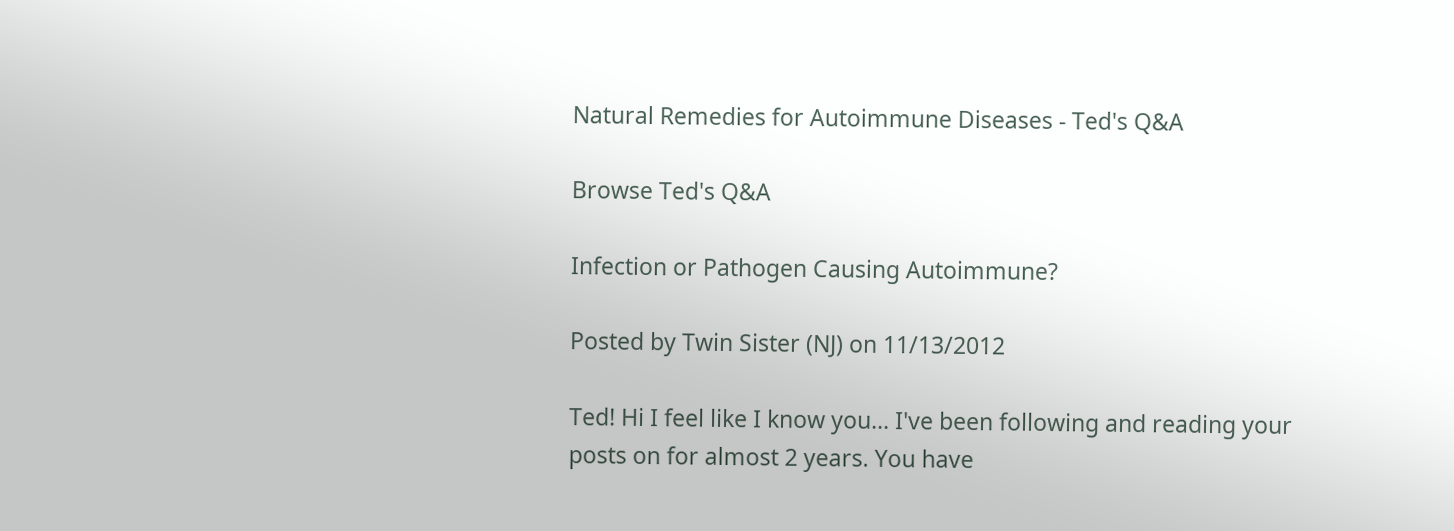Natural Remedies for Autoimmune Diseases - Ted's Q&A

Browse Ted's Q&A

Infection or Pathogen Causing Autoimmune?

Posted by Twin Sister (NJ) on 11/13/2012

Ted! Hi I feel like I know you... I've been following and reading your posts on for almost 2 years. You have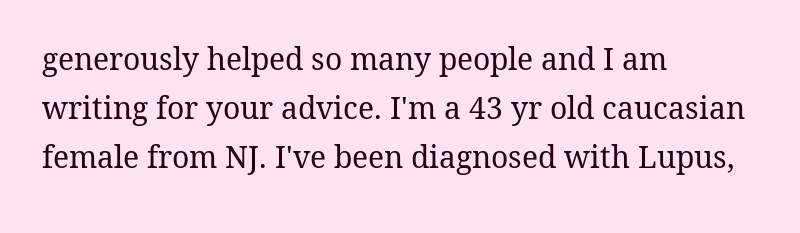generously helped so many people and I am writing for your advice. I'm a 43 yr old caucasian female from NJ. I've been diagnosed with Lupus,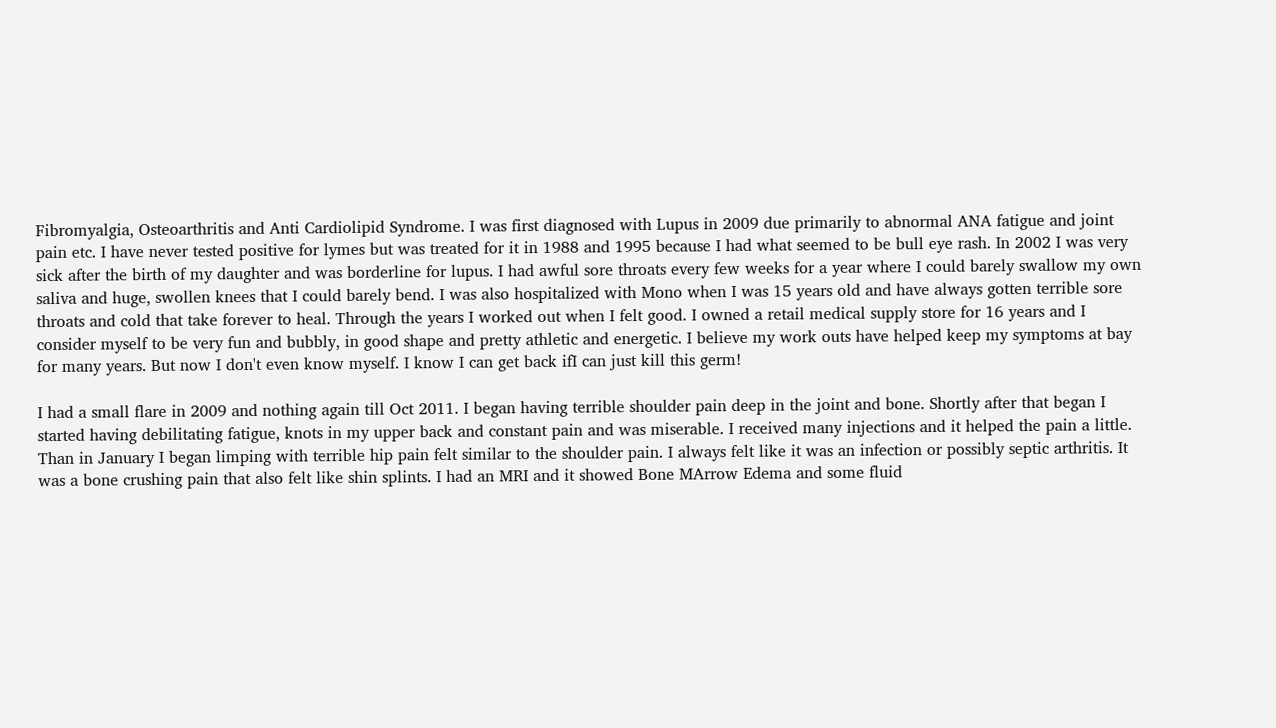Fibromyalgia, Osteoarthritis and Anti Cardiolipid Syndrome. I was first diagnosed with Lupus in 2009 due primarily to abnormal ANA fatigue and joint pain etc. I have never tested positive for lymes but was treated for it in 1988 and 1995 because I had what seemed to be bull eye rash. In 2002 I was very sick after the birth of my daughter and was borderline for lupus. I had awful sore throats every few weeks for a year where I could barely swallow my own saliva and huge, swollen knees that I could barely bend. I was also hospitalized with Mono when I was 15 years old and have always gotten terrible sore throats and cold that take forever to heal. Through the years I worked out when I felt good. I owned a retail medical supply store for 16 years and I consider myself to be very fun and bubbly, in good shape and pretty athletic and energetic. I believe my work outs have helped keep my symptoms at bay for many years. But now I don't even know myself. I know I can get back ifI can just kill this germ!

I had a small flare in 2009 and nothing again till Oct 2011. I began having terrible shoulder pain deep in the joint and bone. Shortly after that began I started having debilitating fatigue, knots in my upper back and constant pain and was miserable. I received many injections and it helped the pain a little. Than in January I began limping with terrible hip pain felt similar to the shoulder pain. I always felt like it was an infection or possibly septic arthritis. It was a bone crushing pain that also felt like shin splints. I had an MRI and it showed Bone MArrow Edema and some fluid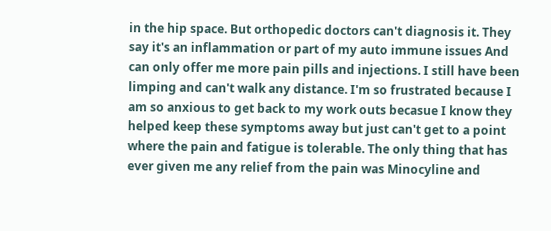in the hip space. But orthopedic doctors can't diagnosis it. They say it's an inflammation or part of my auto immune issues And can only offer me more pain pills and injections. I still have been limping and can't walk any distance. I'm so frustrated because I am so anxious to get back to my work outs becasue I know they helped keep these symptoms away but just can't get to a point where the pain and fatigue is tolerable. The only thing that has ever given me any relief from the pain was Minocyline and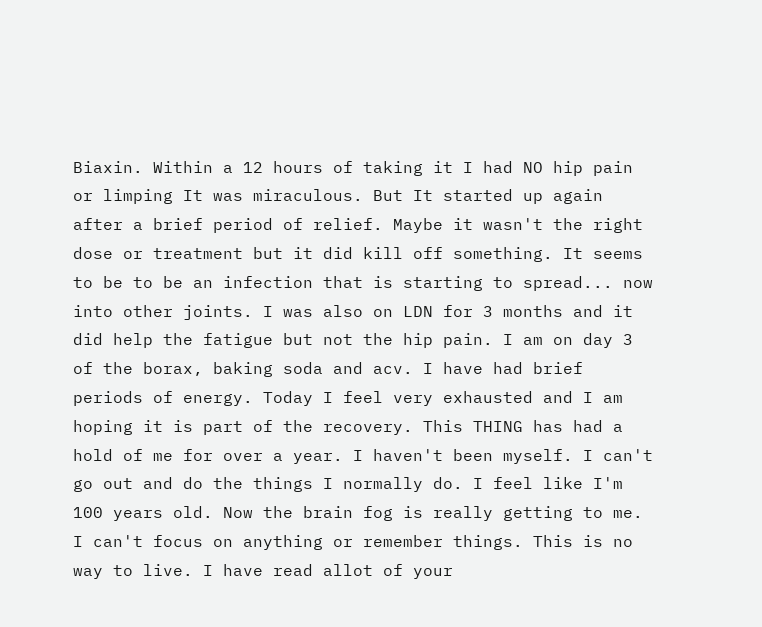Biaxin. Within a 12 hours of taking it I had NO hip pain or limping It was miraculous. But It started up again after a brief period of relief. Maybe it wasn't the right dose or treatment but it did kill off something. It seems to be to be an infection that is starting to spread... now into other joints. I was also on LDN for 3 months and it did help the fatigue but not the hip pain. I am on day 3 of the borax, baking soda and acv. I have had brief periods of energy. Today I feel very exhausted and I am hoping it is part of the recovery. This THING has had a hold of me for over a year. I haven't been myself. I can't go out and do the things I normally do. I feel like I'm 100 years old. Now the brain fog is really getting to me. I can't focus on anything or remember things. This is no way to live. I have read allot of your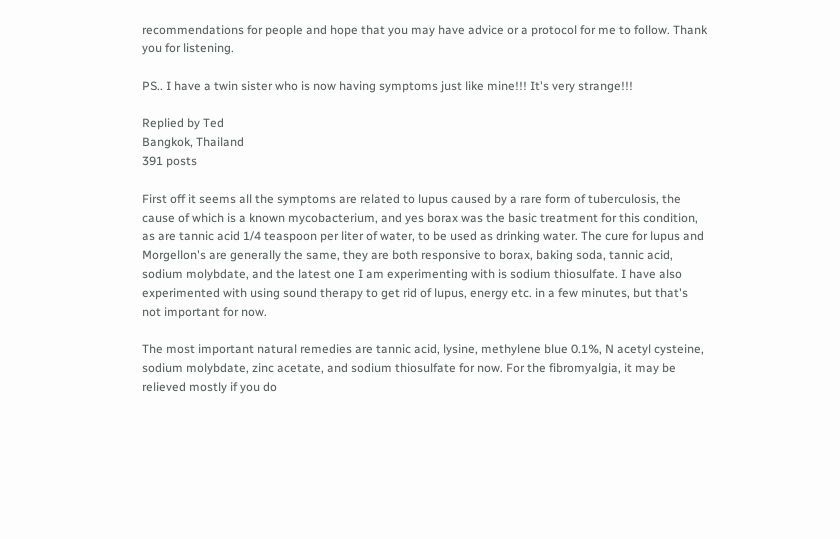recommendations for people and hope that you may have advice or a protocol for me to follow. Thank you for listening.

PS.. I have a twin sister who is now having symptoms just like mine!!! It's very strange!!!

Replied by Ted
Bangkok, Thailand
391 posts

First off it seems all the symptoms are related to lupus caused by a rare form of tuberculosis, the cause of which is a known mycobacterium, and yes borax was the basic treatment for this condition, as are tannic acid 1/4 teaspoon per liter of water, to be used as drinking water. The cure for lupus and Morgellon's are generally the same, they are both responsive to borax, baking soda, tannic acid, sodium molybdate, and the latest one I am experimenting with is sodium thiosulfate. I have also experimented with using sound therapy to get rid of lupus, energy etc. in a few minutes, but that's not important for now.

The most important natural remedies are tannic acid, lysine, methylene blue 0.1%, N acetyl cysteine, sodium molybdate, zinc acetate, and sodium thiosulfate for now. For the fibromyalgia, it may be relieved mostly if you do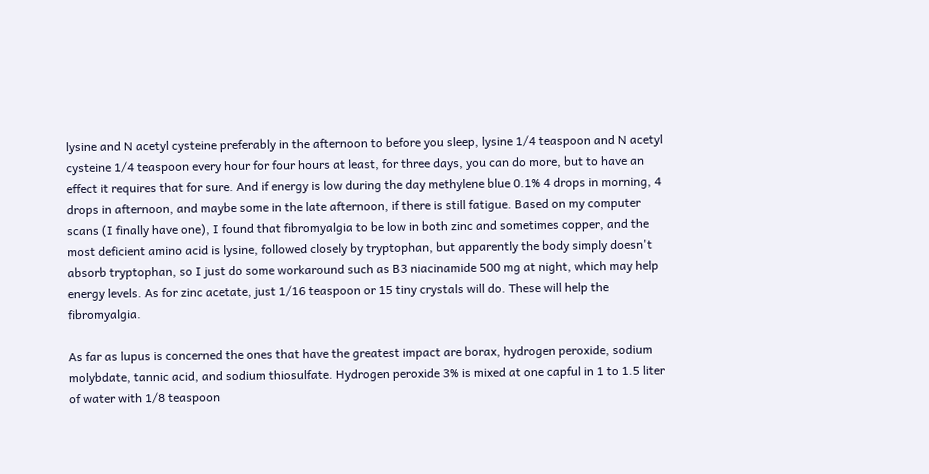lysine and N acetyl cysteine preferably in the afternoon to before you sleep, lysine 1/4 teaspoon and N acetyl cysteine 1/4 teaspoon every hour for four hours at least, for three days, you can do more, but to have an effect it requires that for sure. And if energy is low during the day methylene blue 0.1% 4 drops in morning, 4 drops in afternoon, and maybe some in the late afternoon, if there is still fatigue. Based on my computer scans (I finally have one), I found that fibromyalgia to be low in both zinc and sometimes copper, and the most deficient amino acid is lysine, followed closely by tryptophan, but apparently the body simply doesn't absorb tryptophan, so I just do some workaround such as B3 niacinamide 500 mg at night, which may help energy levels. As for zinc acetate, just 1/16 teaspoon or 15 tiny crystals will do. These will help the fibromyalgia.

As far as lupus is concerned the ones that have the greatest impact are borax, hydrogen peroxide, sodium molybdate, tannic acid, and sodium thiosulfate. Hydrogen peroxide 3% is mixed at one capful in 1 to 1.5 liter of water with 1/8 teaspoon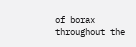of borax throughout the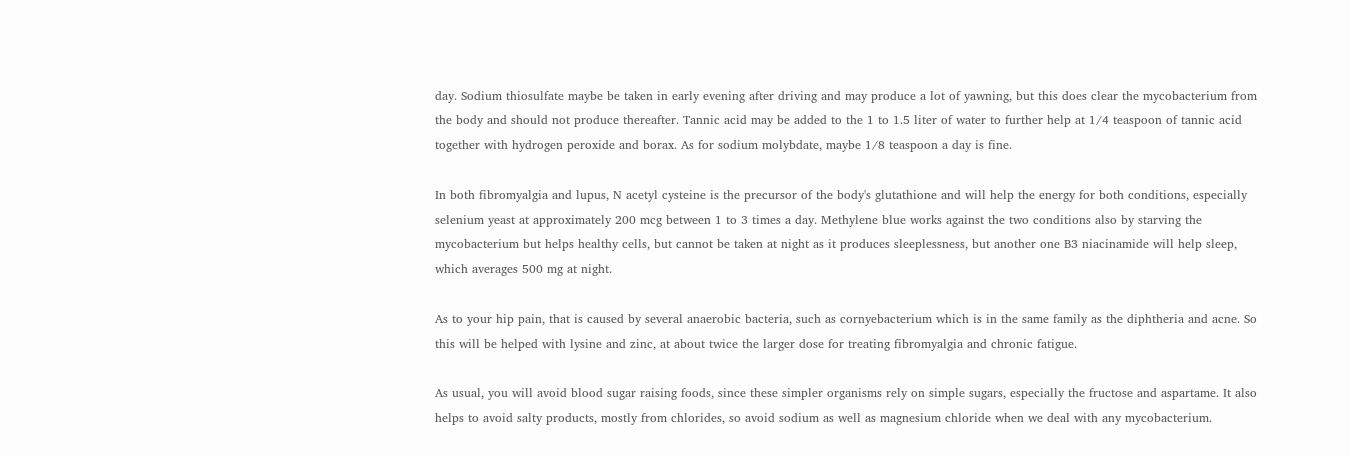day. Sodium thiosulfate maybe be taken in early evening after driving and may produce a lot of yawning, but this does clear the mycobacterium from the body and should not produce thereafter. Tannic acid may be added to the 1 to 1.5 liter of water to further help at 1/4 teaspoon of tannic acid together with hydrogen peroxide and borax. As for sodium molybdate, maybe 1/8 teaspoon a day is fine.

In both fibromyalgia and lupus, N acetyl cysteine is the precursor of the body's glutathione and will help the energy for both conditions, especially selenium yeast at approximately 200 mcg between 1 to 3 times a day. Methylene blue works against the two conditions also by starving the mycobacterium but helps healthy cells, but cannot be taken at night as it produces sleeplessness, but another one B3 niacinamide will help sleep, which averages 500 mg at night.

As to your hip pain, that is caused by several anaerobic bacteria, such as cornyebacterium which is in the same family as the diphtheria and acne. So this will be helped with lysine and zinc, at about twice the larger dose for treating fibromyalgia and chronic fatigue.

As usual, you will avoid blood sugar raising foods, since these simpler organisms rely on simple sugars, especially the fructose and aspartame. It also helps to avoid salty products, mostly from chlorides, so avoid sodium as well as magnesium chloride when we deal with any mycobacterium.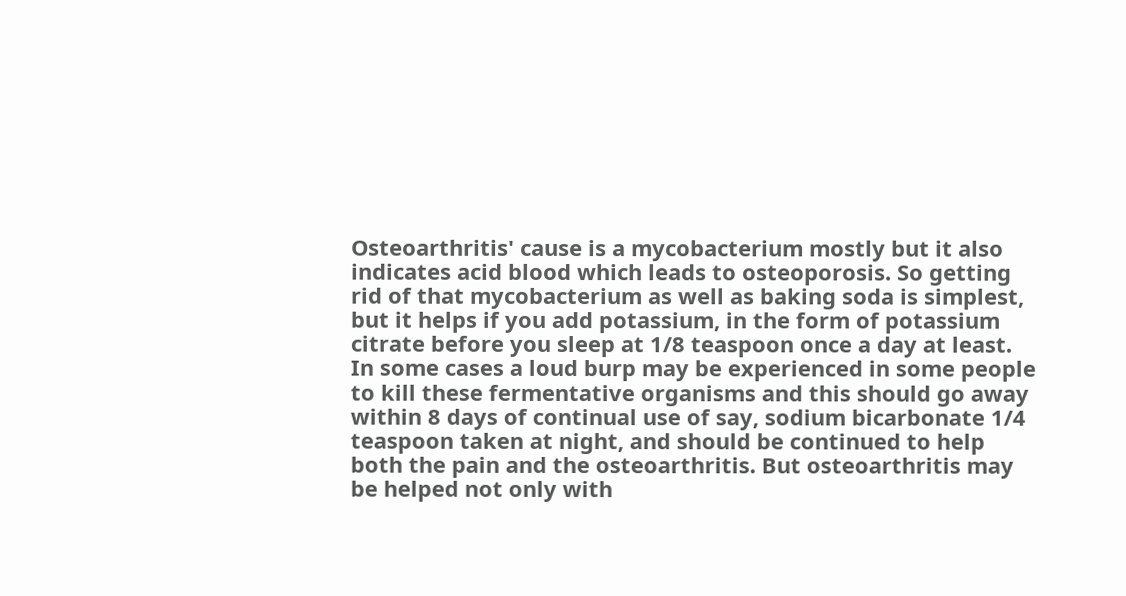Osteoarthritis' cause is a mycobacterium mostly but it also indicates acid blood which leads to osteoporosis. So getting rid of that mycobacterium as well as baking soda is simplest, but it helps if you add potassium, in the form of potassium citrate before you sleep at 1/8 teaspoon once a day at least. In some cases a loud burp may be experienced in some people to kill these fermentative organisms and this should go away within 8 days of continual use of say, sodium bicarbonate 1/4 teaspoon taken at night, and should be continued to help both the pain and the osteoarthritis. But osteoarthritis may be helped not only with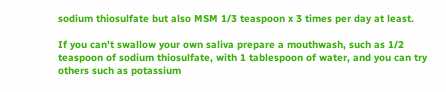sodium thiosulfate but also MSM 1/3 teaspoon x 3 times per day at least.

If you can't swallow your own saliva prepare a mouthwash, such as 1/2 teaspoon of sodium thiosulfate, with 1 tablespoon of water, and you can try others such as potassium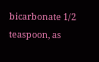bicarbonate 1/2 teaspoon, as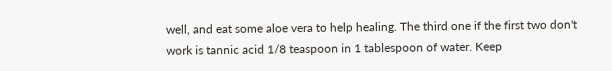well, and eat some aloe vera to help healing. The third one if the first two don't work is tannic acid 1/8 teaspoon in 1 tablespoon of water. Keep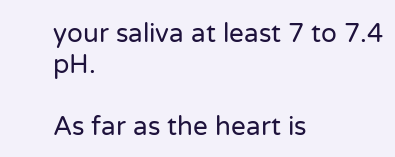your saliva at least 7 to 7.4 pH.

As far as the heart is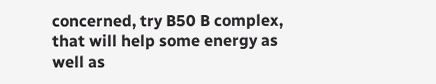concerned, try B50 B complex, that will help some energy as well as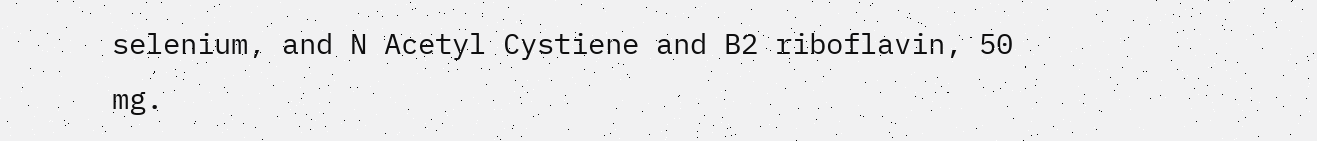selenium, and N Acetyl Cystiene and B2 riboflavin, 50 mg.